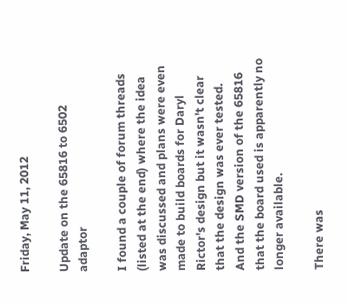Friday, May 11, 2012

Update on the 65816 to 6502 adaptor

I found a couple of forum threads (listed at the end) where the idea was discussed and plans were even made to build boards for Daryl Rictor's design but it wasn't clear that the design was ever tested. And the SMD version of the 65816 that the board used is apparently no longer available.

There was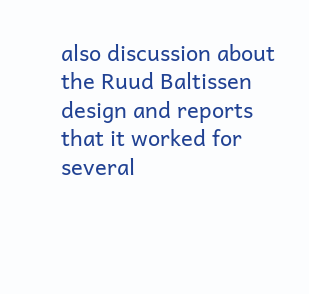also discussion about the Ruud Baltissen design and reports that it worked for several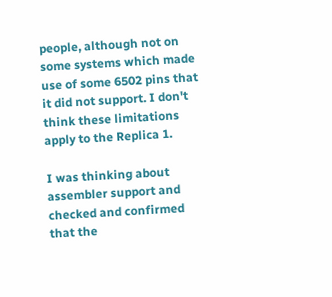people, although not on some systems which made use of some 6502 pins that it did not support. I don't think these limitations apply to the Replica 1.

I was thinking about assembler support and checked and confirmed that the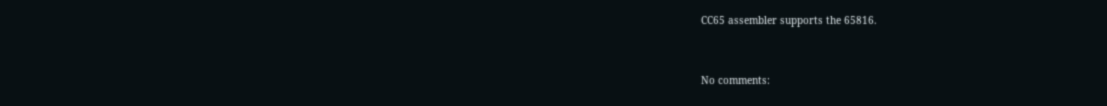CC65 assembler supports the 65816.



No comments: